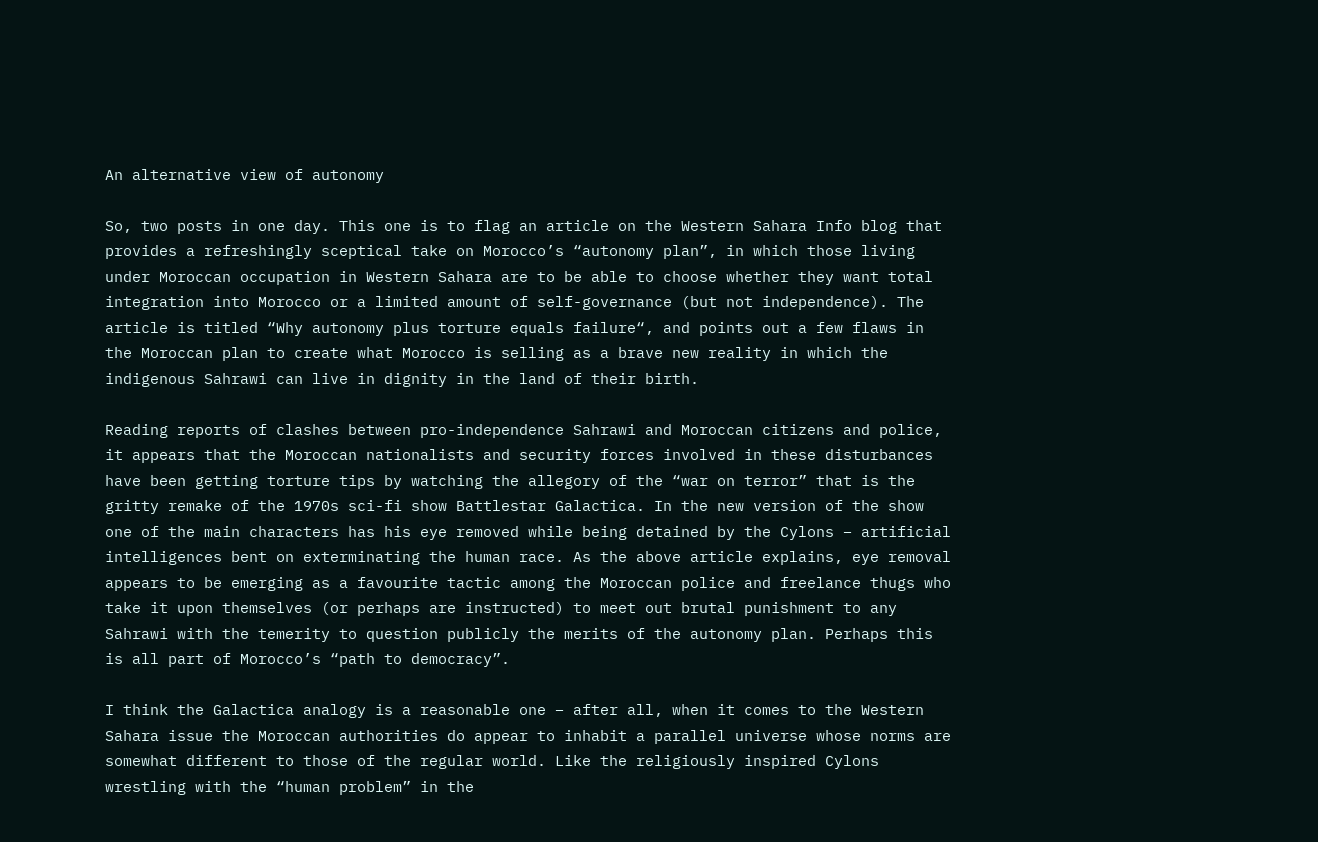An alternative view of autonomy

So, two posts in one day. This one is to flag an article on the Western Sahara Info blog that provides a refreshingly sceptical take on Morocco’s “autonomy plan”, in which those living under Moroccan occupation in Western Sahara are to be able to choose whether they want total integration into Morocco or a limited amount of self-governance (but not independence). The article is titled “Why autonomy plus torture equals failure“, and points out a few flaws in the Moroccan plan to create what Morocco is selling as a brave new reality in which the indigenous Sahrawi can live in dignity in the land of their birth.

Reading reports of clashes between pro-independence Sahrawi and Moroccan citizens and police, it appears that the Moroccan nationalists and security forces involved in these disturbances have been getting torture tips by watching the allegory of the “war on terror” that is the gritty remake of the 1970s sci-fi show Battlestar Galactica. In the new version of the show one of the main characters has his eye removed while being detained by the Cylons – artificial intelligences bent on exterminating the human race. As the above article explains, eye removal appears to be emerging as a favourite tactic among the Moroccan police and freelance thugs who take it upon themselves (or perhaps are instructed) to meet out brutal punishment to any Sahrawi with the temerity to question publicly the merits of the autonomy plan. Perhaps this is all part of Morocco’s “path to democracy”.

I think the Galactica analogy is a reasonable one – after all, when it comes to the Western Sahara issue the Moroccan authorities do appear to inhabit a parallel universe whose norms are somewhat different to those of the regular world. Like the religiously inspired Cylons wrestling with the “human problem” in the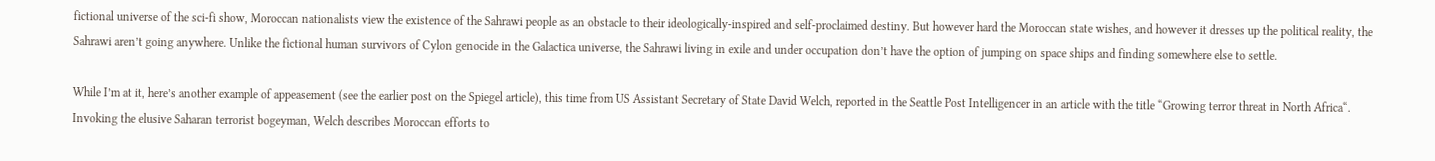fictional universe of the sci-fi show, Moroccan nationalists view the existence of the Sahrawi people as an obstacle to their ideologically-inspired and self-proclaimed destiny. But however hard the Moroccan state wishes, and however it dresses up the political reality, the Sahrawi aren’t going anywhere. Unlike the fictional human survivors of Cylon genocide in the Galactica universe, the Sahrawi living in exile and under occupation don’t have the option of jumping on space ships and finding somewhere else to settle.

While I’m at it, here’s another example of appeasement (see the earlier post on the Spiegel article), this time from US Assistant Secretary of State David Welch, reported in the Seattle Post Intelligencer in an article with the title “Growing terror threat in North Africa“. Invoking the elusive Saharan terrorist bogeyman, Welch describes Moroccan efforts to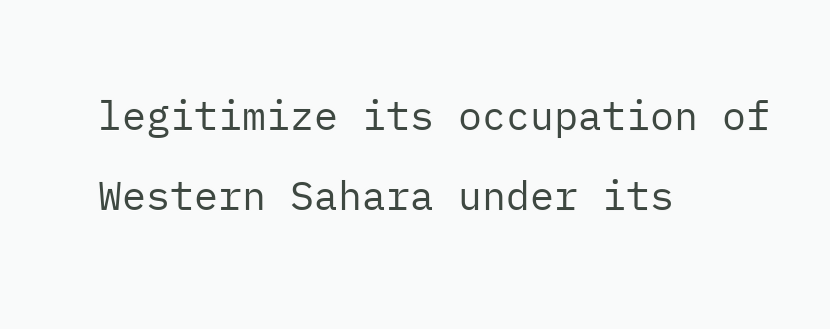legitimize its occupation of Western Sahara under its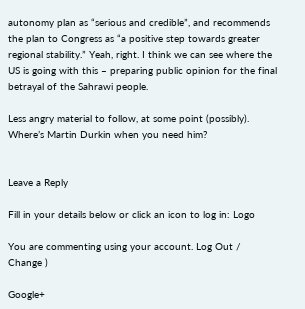autonomy plan as “serious and credible”, and recommends the plan to Congress as “a positive step towards greater regional stability.” Yeah, right. I think we can see where the US is going with this – preparing public opinion for the final betrayal of the Sahrawi people.

Less angry material to follow, at some point (possibly). Where’s Martin Durkin when you need him?


Leave a Reply

Fill in your details below or click an icon to log in: Logo

You are commenting using your account. Log Out /  Change )

Google+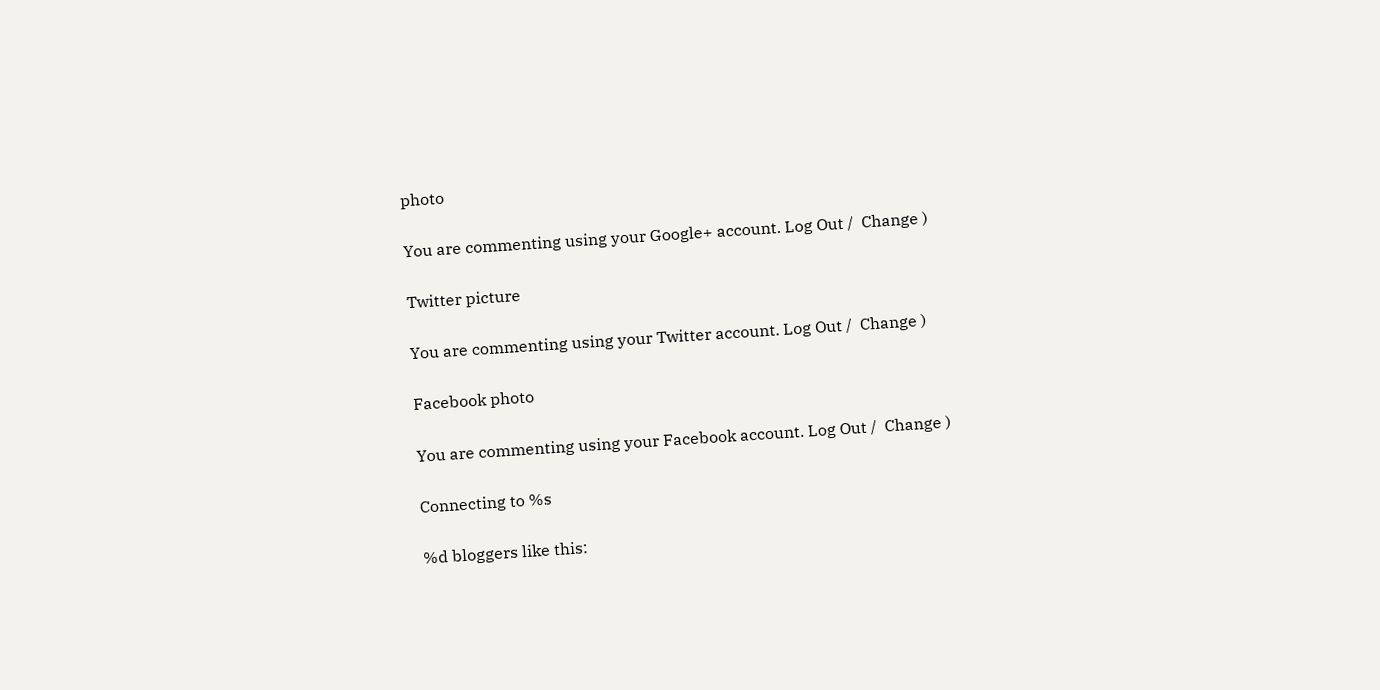photo

You are commenting using your Google+ account. Log Out /  Change )

Twitter picture

You are commenting using your Twitter account. Log Out /  Change )

Facebook photo

You are commenting using your Facebook account. Log Out /  Change )

Connecting to %s

%d bloggers like this: